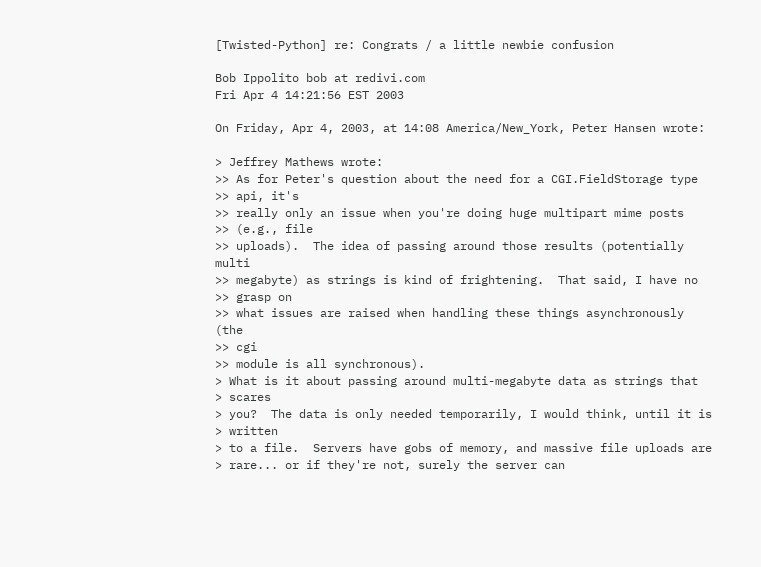[Twisted-Python] re: Congrats / a little newbie confusion

Bob Ippolito bob at redivi.com
Fri Apr 4 14:21:56 EST 2003

On Friday, Apr 4, 2003, at 14:08 America/New_York, Peter Hansen wrote:

> Jeffrey Mathews wrote:
>> As for Peter's question about the need for a CGI.FieldStorage type
>> api, it's
>> really only an issue when you're doing huge multipart mime posts
>> (e.g., file
>> uploads).  The idea of passing around those results (potentially multi
>> megabyte) as strings is kind of frightening.  That said, I have no
>> grasp on
>> what issues are raised when handling these things asynchronously (the
>> cgi
>> module is all synchronous).
> What is it about passing around multi-megabyte data as strings that
> scares
> you?  The data is only needed temporarily, I would think, until it is
> written
> to a file.  Servers have gobs of memory, and massive file uploads are
> rare... or if they're not, surely the server can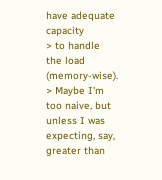have adequate capacity
> to handle the load (memory-wise).
> Maybe I'm too naive, but unless I was expecting, say, greater than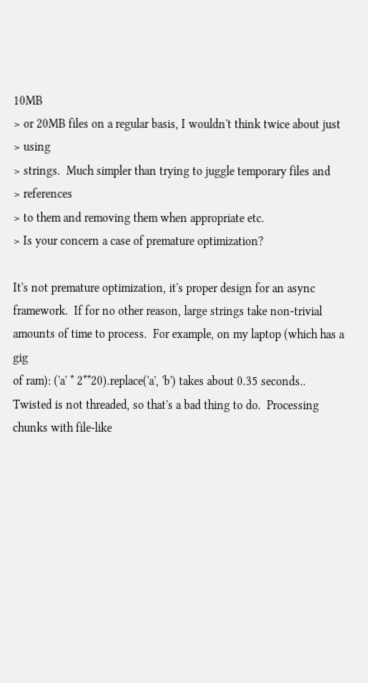10MB
> or 20MB files on a regular basis, I wouldn't think twice about just
> using
> strings.  Much simpler than trying to juggle temporary files and
> references
> to them and removing them when appropriate etc.
> Is your concern a case of premature optimization?

It's not premature optimization, it's proper design for an async
framework.  If for no other reason, large strings take non-trivial
amounts of time to process.  For example, on my laptop (which has a gig
of ram): ('a' * 2**20).replace('a', 'b') takes about 0.35 seconds..
Twisted is not threaded, so that's a bad thing to do.  Processing
chunks with file-like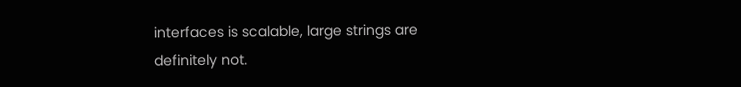interfaces is scalable, large strings are
definitely not.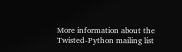More information about the Twisted-Python mailing list